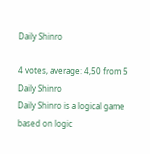Daily Shinro

4 votes, average: 4,50 from 5
Daily Shinro
Daily Shinro is a logical game based on logic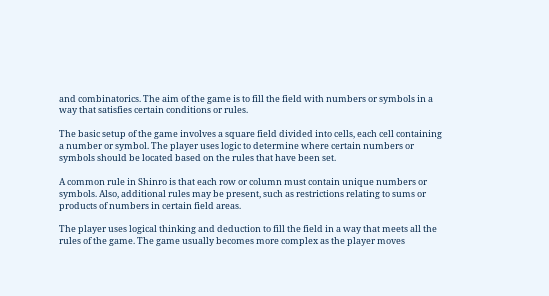and combinatorics. The aim of the game is to fill the field with numbers or symbols in a way that satisfies certain conditions or rules.

The basic setup of the game involves a square field divided into cells, each cell containing a number or symbol. The player uses logic to determine where certain numbers or symbols should be located based on the rules that have been set.

A common rule in Shinro is that each row or column must contain unique numbers or symbols. Also, additional rules may be present, such as restrictions relating to sums or products of numbers in certain field areas.

The player uses logical thinking and deduction to fill the field in a way that meets all the rules of the game. The game usually becomes more complex as the player moves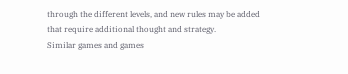through the different levels, and new rules may be added that require additional thought and strategy.
Similar games and games